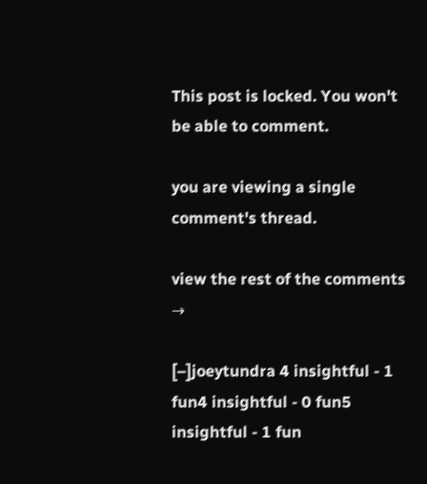This post is locked. You won't be able to comment.

you are viewing a single comment's thread.

view the rest of the comments →

[–]joeytundra 4 insightful - 1 fun4 insightful - 0 fun5 insightful - 1 fun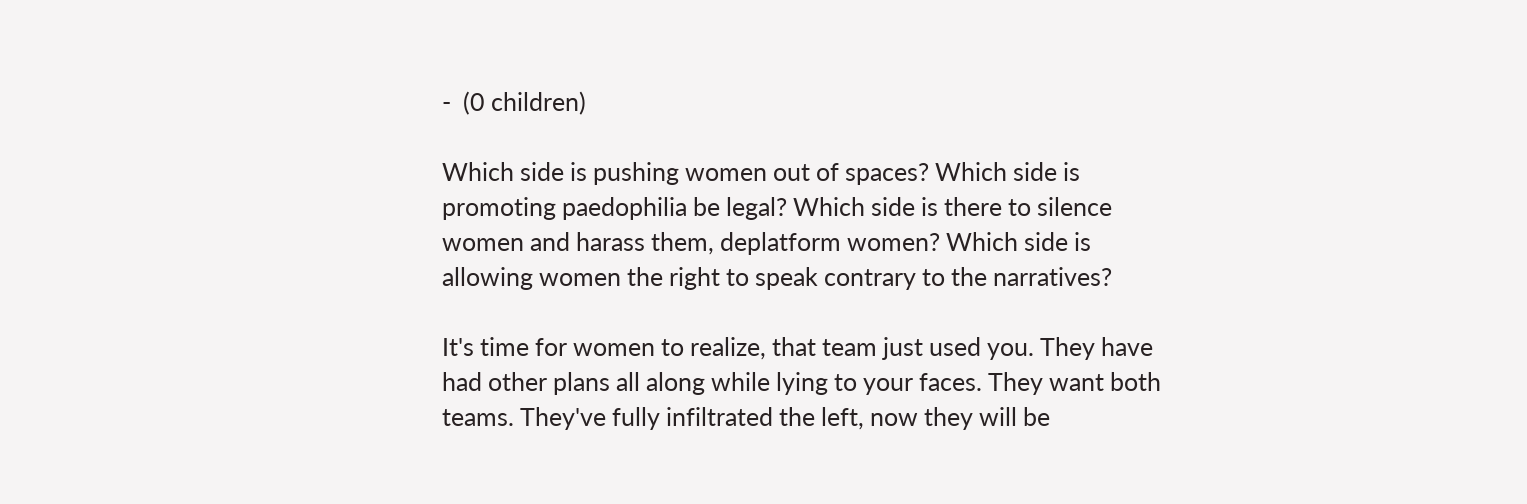-  (0 children)

Which side is pushing women out of spaces? Which side is promoting paedophilia be legal? Which side is there to silence women and harass them, deplatform women? Which side is allowing women the right to speak contrary to the narratives?

It's time for women to realize, that team just used you. They have had other plans all along while lying to your faces. They want both teams. They've fully infiltrated the left, now they will be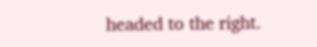headed to the right.